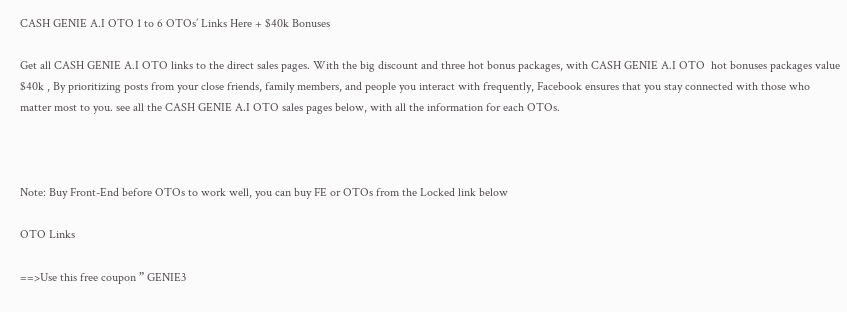CASH GENIE A.I OTO 1 to 6 OTOs’ Links Here + $40k Bonuses

Get all CASH GENIE A.I OTO links to the direct sales pages. With the big discount and three hot bonus packages, with CASH GENIE A.I OTO  hot bonuses packages value $40k , By prioritizing posts from your close friends, family members, and people you interact with frequently, Facebook ensures that you stay connected with those who matter most to you. see all the CASH GENIE A.I OTO sales pages below, with all the information for each OTOs.



Note: Buy Front-End before OTOs to work well, you can buy FE or OTOs from the Locked link below

OTO Links

==>Use this free coupon ” GENIE3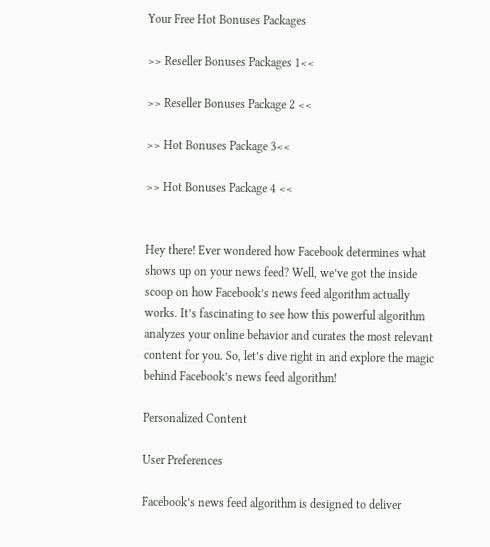Your Free Hot Bonuses Packages

>> Reseller Bonuses Packages 1<<

>> Reseller Bonuses Package 2 <<

>> Hot Bonuses Package 3<<

>> Hot Bonuses Package 4 <<


Hey there! Ever wondered how Facebook determines what shows up on your news feed? Well, we’ve got the inside scoop on how Facebook’s news feed algorithm actually works. It’s fascinating to see how this powerful algorithm analyzes your online behavior and curates the most relevant content for you. So, let’s dive right in and explore the magic behind Facebook’s news feed algorithm!

Personalized Content

User Preferences

Facebook’s news feed algorithm is designed to deliver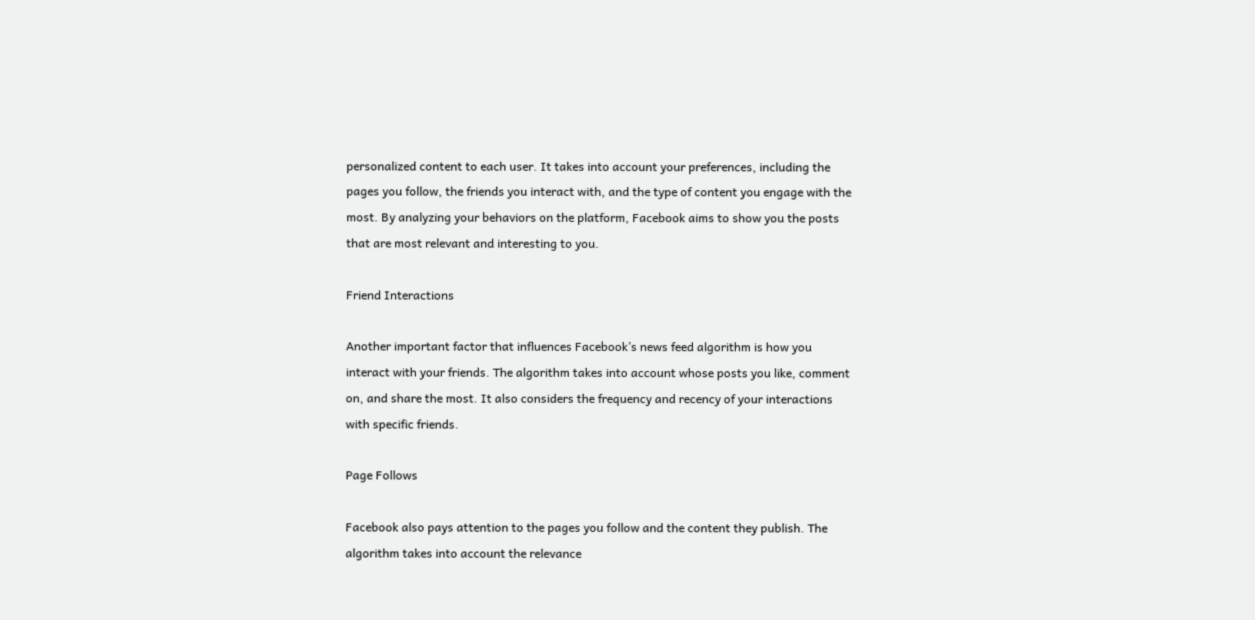personalized content to each user. It takes into account your preferences, including the pages you follow, the friends you interact with, and the type of content you engage with the most. By analyzing your behaviors on the platform, Facebook aims to show you the posts that are most relevant and interesting to you.

Friend Interactions

Another important factor that influences Facebook’s news feed algorithm is how you interact with your friends. The algorithm takes into account whose posts you like, comment on, and share the most. It also considers the frequency and recency of your interactions with specific friends.

Page Follows

Facebook also pays attention to the pages you follow and the content they publish. The algorithm takes into account the relevance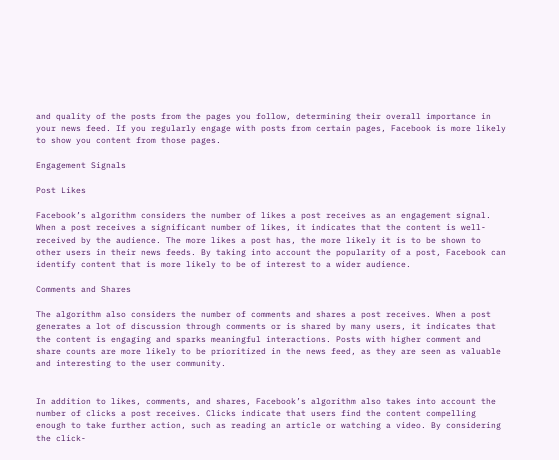and quality of the posts from the pages you follow, determining their overall importance in your news feed. If you regularly engage with posts from certain pages, Facebook is more likely to show you content from those pages.

Engagement Signals

Post Likes

Facebook’s algorithm considers the number of likes a post receives as an engagement signal. When a post receives a significant number of likes, it indicates that the content is well-received by the audience. The more likes a post has, the more likely it is to be shown to other users in their news feeds. By taking into account the popularity of a post, Facebook can identify content that is more likely to be of interest to a wider audience.

Comments and Shares

The algorithm also considers the number of comments and shares a post receives. When a post generates a lot of discussion through comments or is shared by many users, it indicates that the content is engaging and sparks meaningful interactions. Posts with higher comment and share counts are more likely to be prioritized in the news feed, as they are seen as valuable and interesting to the user community.


In addition to likes, comments, and shares, Facebook’s algorithm also takes into account the number of clicks a post receives. Clicks indicate that users find the content compelling enough to take further action, such as reading an article or watching a video. By considering the click-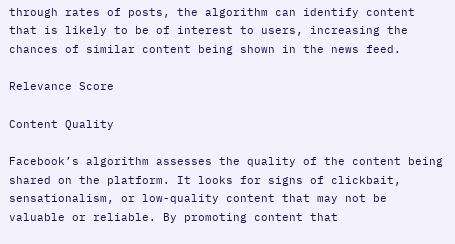through rates of posts, the algorithm can identify content that is likely to be of interest to users, increasing the chances of similar content being shown in the news feed.

Relevance Score

Content Quality

Facebook’s algorithm assesses the quality of the content being shared on the platform. It looks for signs of clickbait, sensationalism, or low-quality content that may not be valuable or reliable. By promoting content that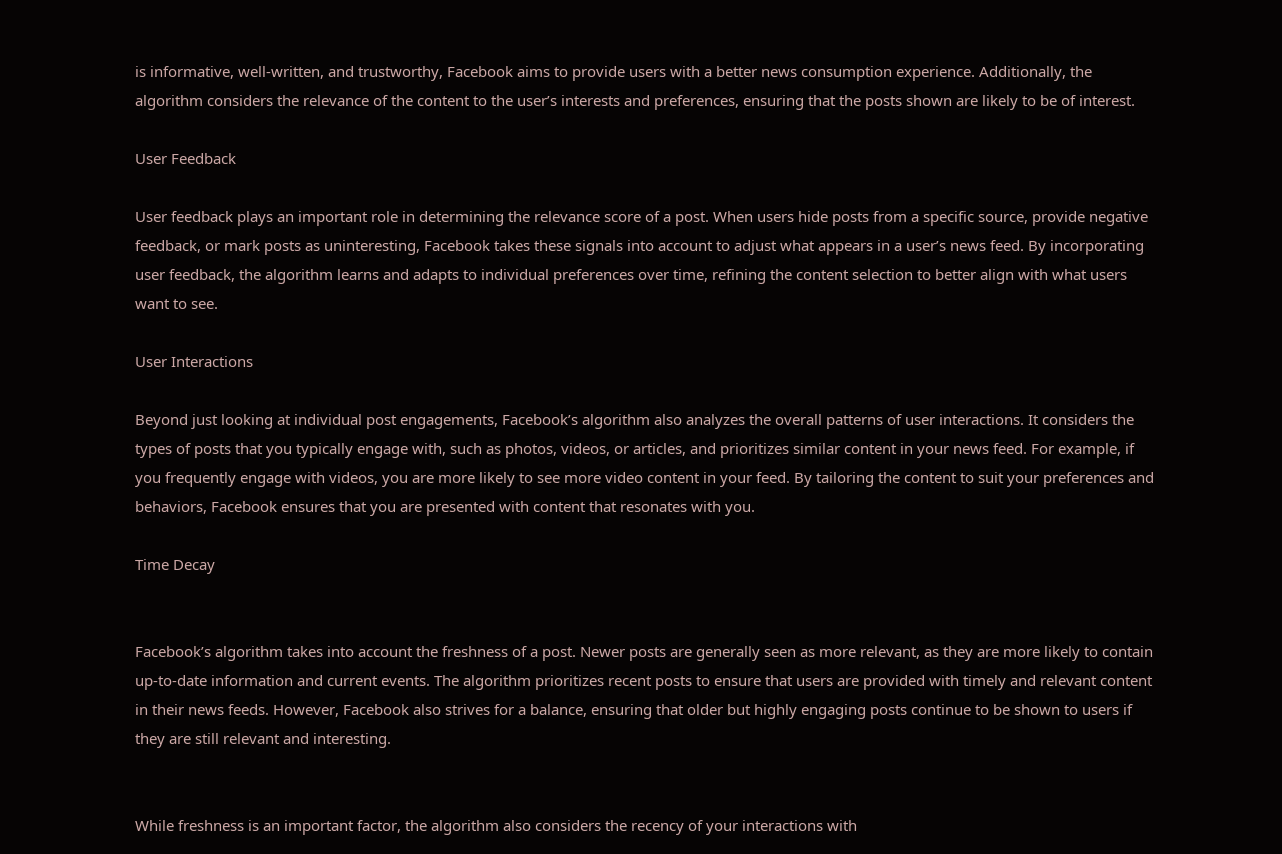is informative, well-written, and trustworthy, Facebook aims to provide users with a better news consumption experience. Additionally, the algorithm considers the relevance of the content to the user’s interests and preferences, ensuring that the posts shown are likely to be of interest.

User Feedback

User feedback plays an important role in determining the relevance score of a post. When users hide posts from a specific source, provide negative feedback, or mark posts as uninteresting, Facebook takes these signals into account to adjust what appears in a user’s news feed. By incorporating user feedback, the algorithm learns and adapts to individual preferences over time, refining the content selection to better align with what users want to see.

User Interactions

Beyond just looking at individual post engagements, Facebook’s algorithm also analyzes the overall patterns of user interactions. It considers the types of posts that you typically engage with, such as photos, videos, or articles, and prioritizes similar content in your news feed. For example, if you frequently engage with videos, you are more likely to see more video content in your feed. By tailoring the content to suit your preferences and behaviors, Facebook ensures that you are presented with content that resonates with you.

Time Decay


Facebook’s algorithm takes into account the freshness of a post. Newer posts are generally seen as more relevant, as they are more likely to contain up-to-date information and current events. The algorithm prioritizes recent posts to ensure that users are provided with timely and relevant content in their news feeds. However, Facebook also strives for a balance, ensuring that older but highly engaging posts continue to be shown to users if they are still relevant and interesting.


While freshness is an important factor, the algorithm also considers the recency of your interactions with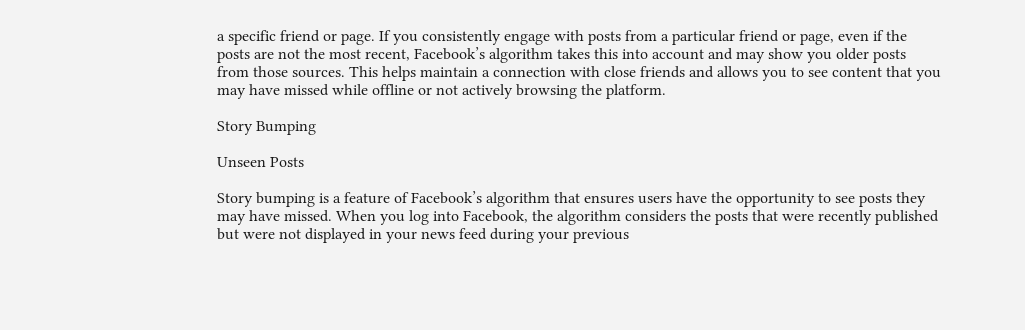a specific friend or page. If you consistently engage with posts from a particular friend or page, even if the posts are not the most recent, Facebook’s algorithm takes this into account and may show you older posts from those sources. This helps maintain a connection with close friends and allows you to see content that you may have missed while offline or not actively browsing the platform.

Story Bumping

Unseen Posts

Story bumping is a feature of Facebook’s algorithm that ensures users have the opportunity to see posts they may have missed. When you log into Facebook, the algorithm considers the posts that were recently published but were not displayed in your news feed during your previous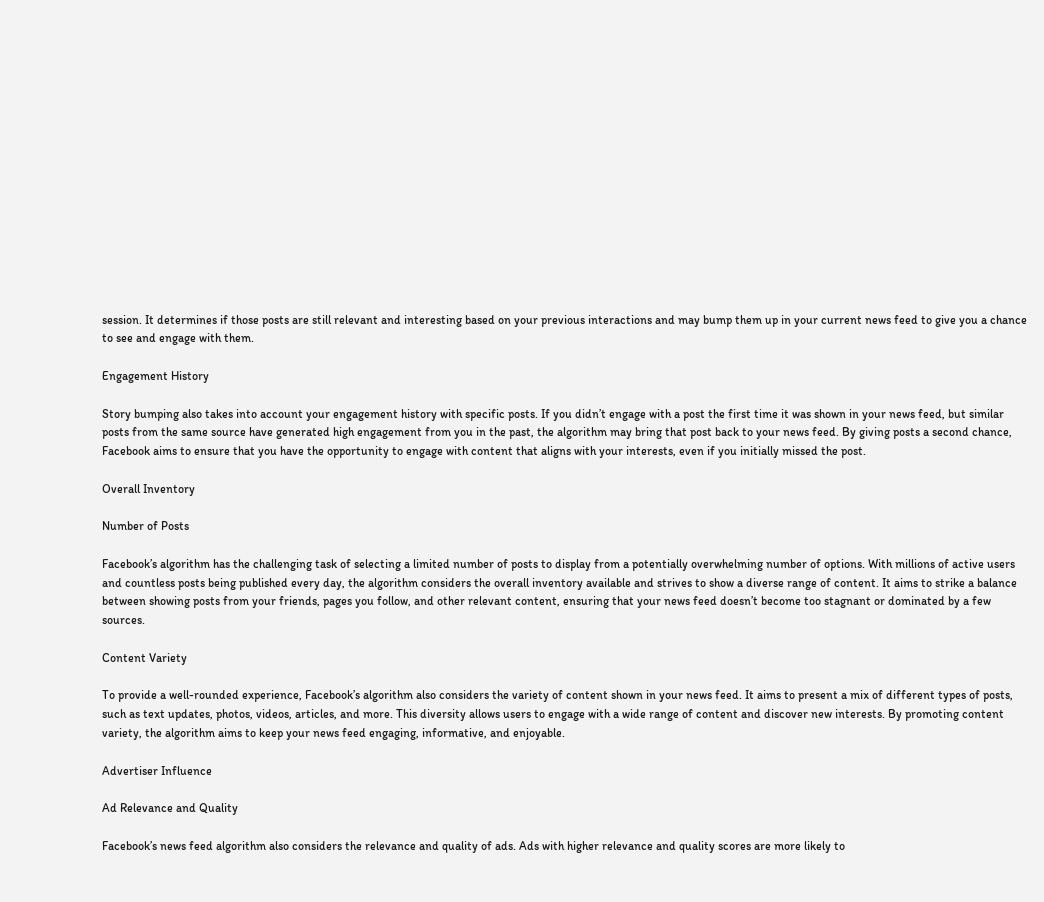session. It determines if those posts are still relevant and interesting based on your previous interactions and may bump them up in your current news feed to give you a chance to see and engage with them.

Engagement History

Story bumping also takes into account your engagement history with specific posts. If you didn’t engage with a post the first time it was shown in your news feed, but similar posts from the same source have generated high engagement from you in the past, the algorithm may bring that post back to your news feed. By giving posts a second chance, Facebook aims to ensure that you have the opportunity to engage with content that aligns with your interests, even if you initially missed the post.

Overall Inventory

Number of Posts

Facebook’s algorithm has the challenging task of selecting a limited number of posts to display from a potentially overwhelming number of options. With millions of active users and countless posts being published every day, the algorithm considers the overall inventory available and strives to show a diverse range of content. It aims to strike a balance between showing posts from your friends, pages you follow, and other relevant content, ensuring that your news feed doesn’t become too stagnant or dominated by a few sources.

Content Variety

To provide a well-rounded experience, Facebook’s algorithm also considers the variety of content shown in your news feed. It aims to present a mix of different types of posts, such as text updates, photos, videos, articles, and more. This diversity allows users to engage with a wide range of content and discover new interests. By promoting content variety, the algorithm aims to keep your news feed engaging, informative, and enjoyable.

Advertiser Influence

Ad Relevance and Quality

Facebook’s news feed algorithm also considers the relevance and quality of ads. Ads with higher relevance and quality scores are more likely to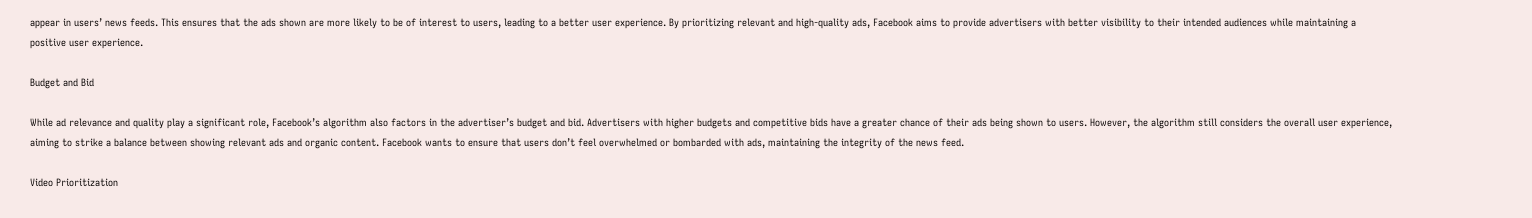appear in users’ news feeds. This ensures that the ads shown are more likely to be of interest to users, leading to a better user experience. By prioritizing relevant and high-quality ads, Facebook aims to provide advertisers with better visibility to their intended audiences while maintaining a positive user experience.

Budget and Bid

While ad relevance and quality play a significant role, Facebook’s algorithm also factors in the advertiser’s budget and bid. Advertisers with higher budgets and competitive bids have a greater chance of their ads being shown to users. However, the algorithm still considers the overall user experience, aiming to strike a balance between showing relevant ads and organic content. Facebook wants to ensure that users don’t feel overwhelmed or bombarded with ads, maintaining the integrity of the news feed.

Video Prioritization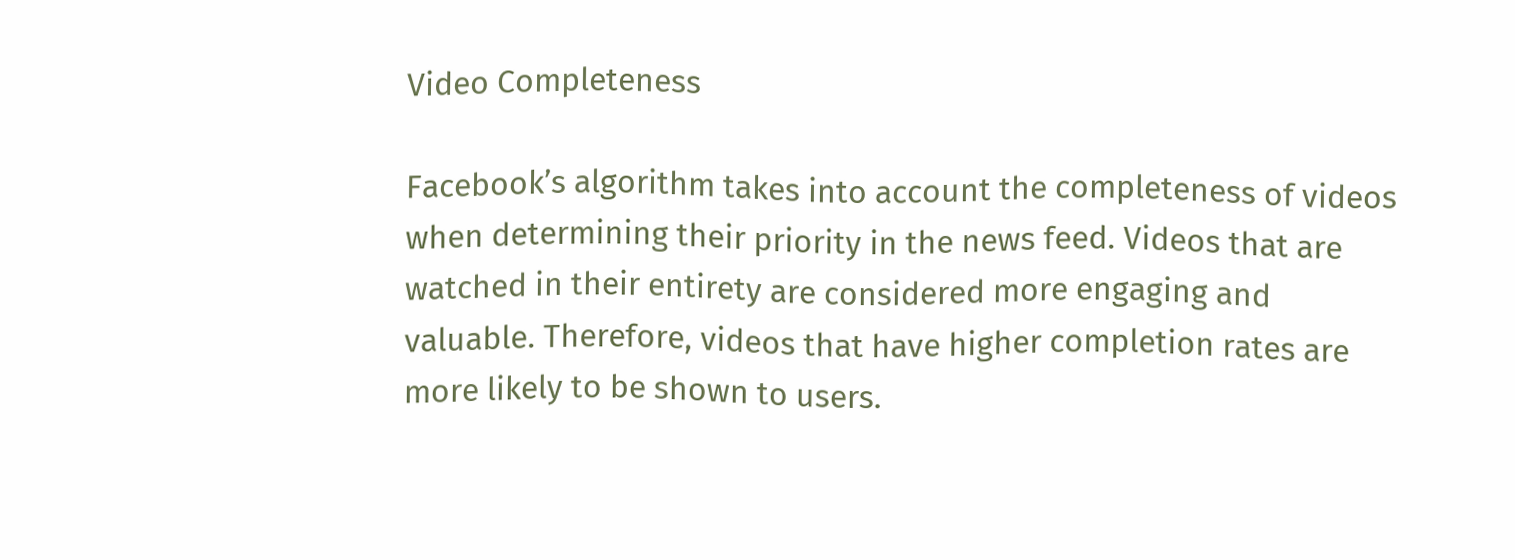Video Completeness

Facebook’s algorithm takes into account the completeness of videos when determining their priority in the news feed. Videos that are watched in their entirety are considered more engaging and valuable. Therefore, videos that have higher completion rates are more likely to be shown to users.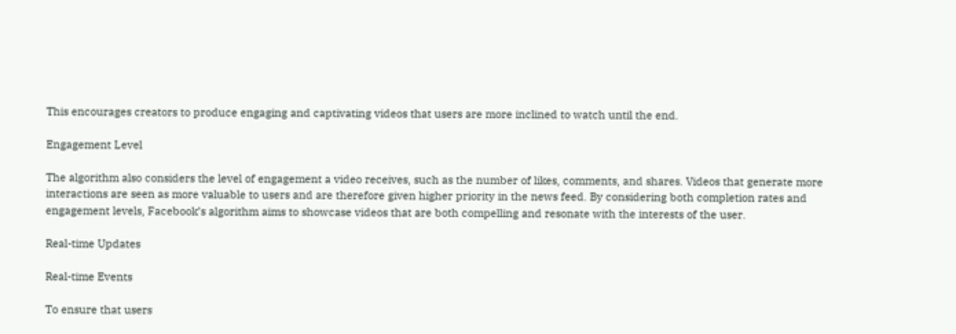This encourages creators to produce engaging and captivating videos that users are more inclined to watch until the end.

Engagement Level

The algorithm also considers the level of engagement a video receives, such as the number of likes, comments, and shares. Videos that generate more interactions are seen as more valuable to users and are therefore given higher priority in the news feed. By considering both completion rates and engagement levels, Facebook’s algorithm aims to showcase videos that are both compelling and resonate with the interests of the user.

Real-time Updates

Real-time Events

To ensure that users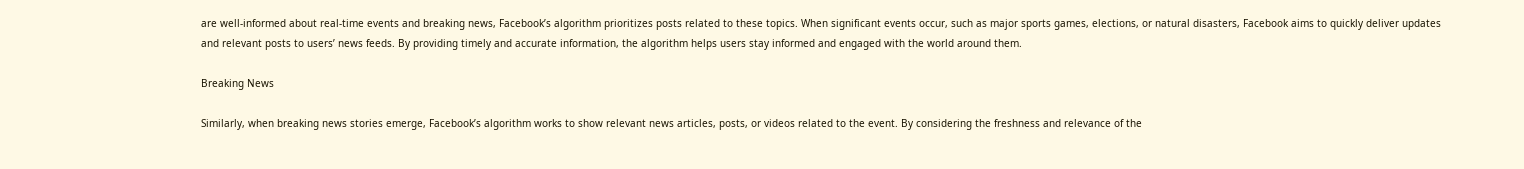are well-informed about real-time events and breaking news, Facebook’s algorithm prioritizes posts related to these topics. When significant events occur, such as major sports games, elections, or natural disasters, Facebook aims to quickly deliver updates and relevant posts to users’ news feeds. By providing timely and accurate information, the algorithm helps users stay informed and engaged with the world around them.

Breaking News

Similarly, when breaking news stories emerge, Facebook’s algorithm works to show relevant news articles, posts, or videos related to the event. By considering the freshness and relevance of the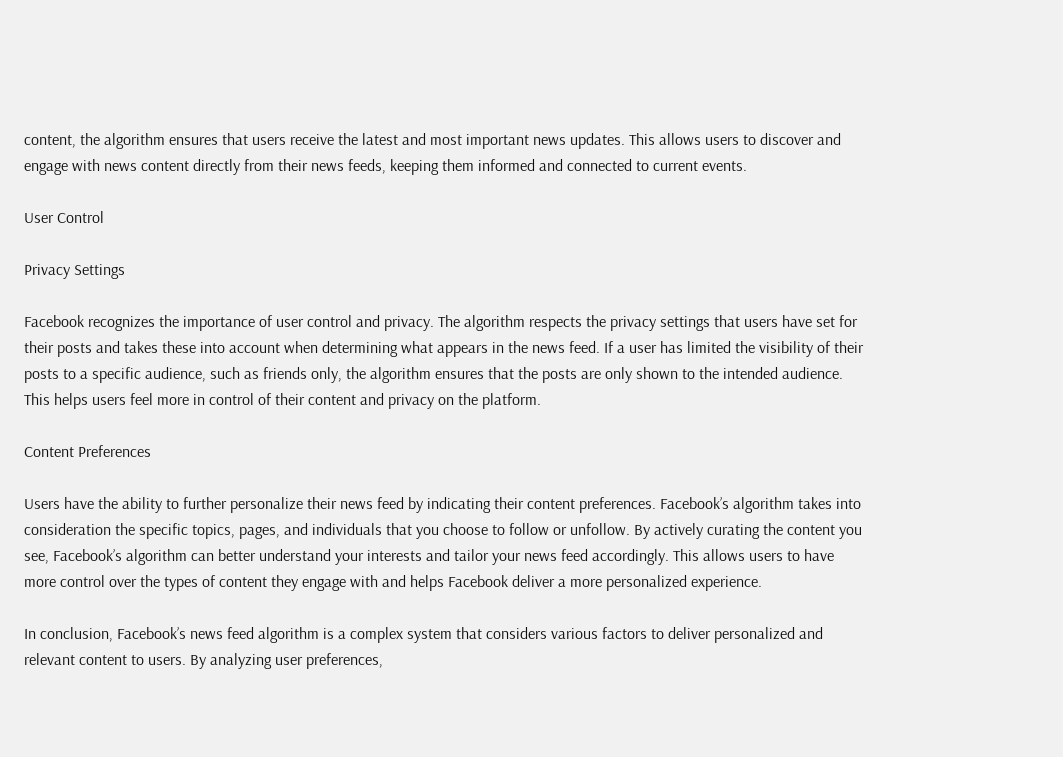content, the algorithm ensures that users receive the latest and most important news updates. This allows users to discover and engage with news content directly from their news feeds, keeping them informed and connected to current events.

User Control

Privacy Settings

Facebook recognizes the importance of user control and privacy. The algorithm respects the privacy settings that users have set for their posts and takes these into account when determining what appears in the news feed. If a user has limited the visibility of their posts to a specific audience, such as friends only, the algorithm ensures that the posts are only shown to the intended audience. This helps users feel more in control of their content and privacy on the platform.

Content Preferences

Users have the ability to further personalize their news feed by indicating their content preferences. Facebook’s algorithm takes into consideration the specific topics, pages, and individuals that you choose to follow or unfollow. By actively curating the content you see, Facebook’s algorithm can better understand your interests and tailor your news feed accordingly. This allows users to have more control over the types of content they engage with and helps Facebook deliver a more personalized experience.

In conclusion, Facebook’s news feed algorithm is a complex system that considers various factors to deliver personalized and relevant content to users. By analyzing user preferences,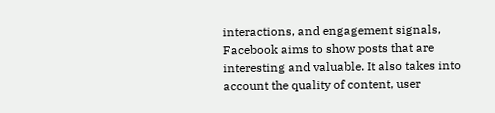interactions, and engagement signals, Facebook aims to show posts that are interesting and valuable. It also takes into account the quality of content, user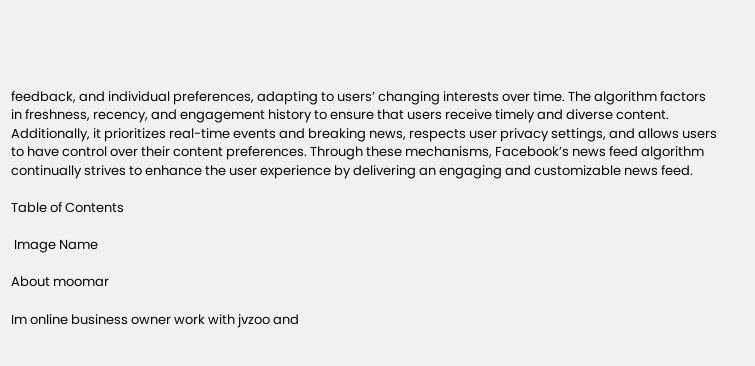feedback, and individual preferences, adapting to users’ changing interests over time. The algorithm factors in freshness, recency, and engagement history to ensure that users receive timely and diverse content. Additionally, it prioritizes real-time events and breaking news, respects user privacy settings, and allows users to have control over their content preferences. Through these mechanisms, Facebook’s news feed algorithm continually strives to enhance the user experience by delivering an engaging and customizable news feed.

Table of Contents

 Image Name

About moomar

Im online business owner work with jvzoo and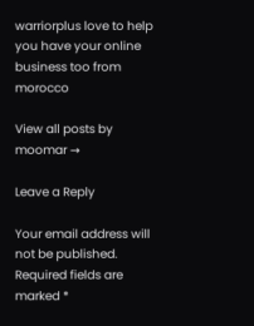warriorplus love to help you have your online business too from morocco

View all posts by moomar →

Leave a Reply

Your email address will not be published. Required fields are marked *